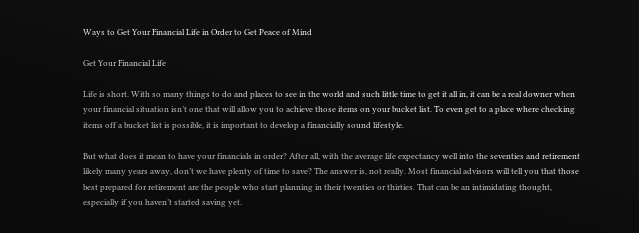Ways to Get Your Financial Life in Order to Get Peace of Mind

Get Your Financial Life

Life is short. With so many things to do and places to see in the world and such little time to get it all in, it can be a real downer when your financial situation isn’t one that will allow you to achieve those items on your bucket list. To even get to a place where checking items off a bucket list is possible, it is important to develop a financially sound lifestyle.

But what does it mean to have your financials in order? After all, with the average life expectancy well into the seventies and retirement likely many years away, don’t we have plenty of time to save? The answer is, not really. Most financial advisors will tell you that those best prepared for retirement are the people who start planning in their twenties or thirties. That can be an intimidating thought, especially if you haven’t started saving yet.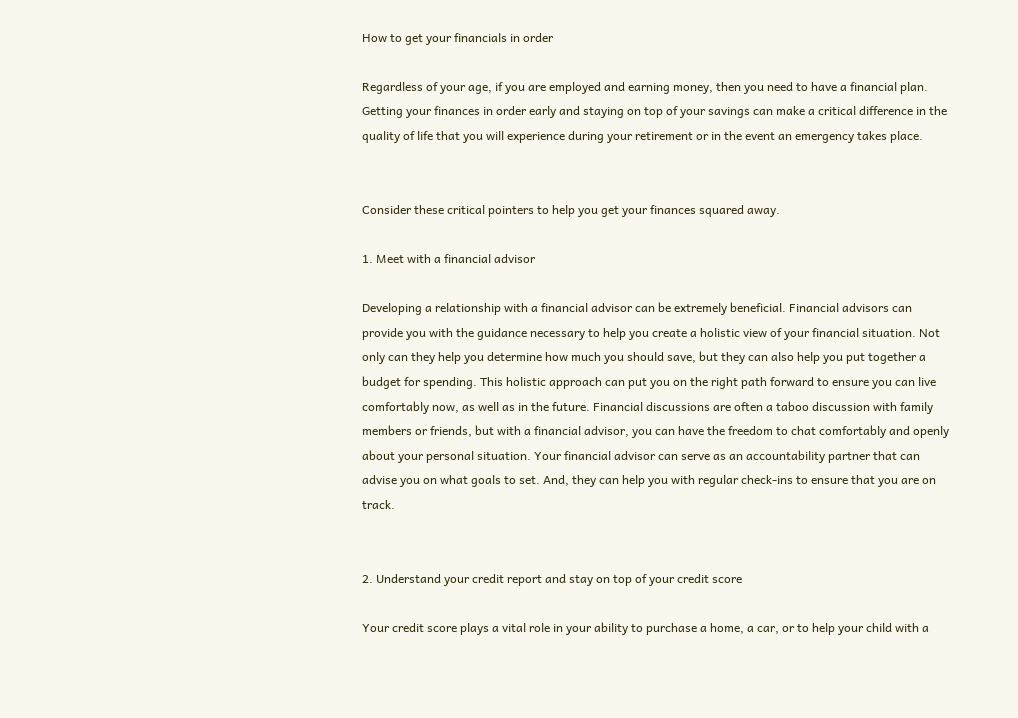How to get your financials in order

Regardless of your age, if you are employed and earning money, then you need to have a financial plan. Getting your finances in order early and staying on top of your savings can make a critical difference in the quality of life that you will experience during your retirement or in the event an emergency takes place.


Consider these critical pointers to help you get your finances squared away.

1. Meet with a financial advisor

Developing a relationship with a financial advisor can be extremely beneficial. Financial advisors can provide you with the guidance necessary to help you create a holistic view of your financial situation. Not only can they help you determine how much you should save, but they can also help you put together a budget for spending. This holistic approach can put you on the right path forward to ensure you can live comfortably now, as well as in the future. Financial discussions are often a taboo discussion with family members or friends, but with a financial advisor, you can have the freedom to chat comfortably and openly about your personal situation. Your financial advisor can serve as an accountability partner that can advise you on what goals to set. And, they can help you with regular check-ins to ensure that you are on track.


2. Understand your credit report and stay on top of your credit score

Your credit score plays a vital role in your ability to purchase a home, a car, or to help your child with a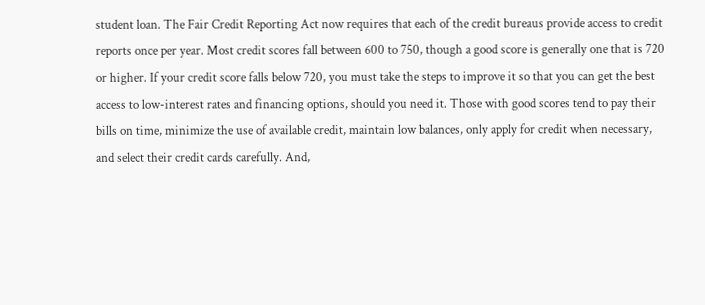student loan. The Fair Credit Reporting Act now requires that each of the credit bureaus provide access to credit reports once per year. Most credit scores fall between 600 to 750, though a good score is generally one that is 720 or higher. If your credit score falls below 720, you must take the steps to improve it so that you can get the best access to low-interest rates and financing options, should you need it. Those with good scores tend to pay their bills on time, minimize the use of available credit, maintain low balances, only apply for credit when necessary, and select their credit cards carefully. And,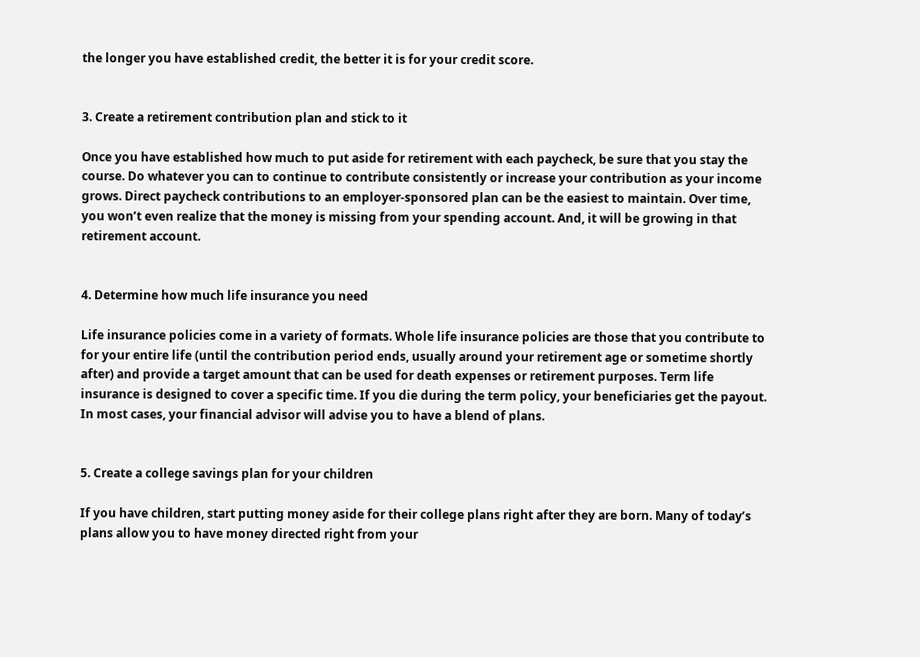the longer you have established credit, the better it is for your credit score.


3. Create a retirement contribution plan and stick to it

Once you have established how much to put aside for retirement with each paycheck, be sure that you stay the course. Do whatever you can to continue to contribute consistently or increase your contribution as your income grows. Direct paycheck contributions to an employer-sponsored plan can be the easiest to maintain. Over time, you won’t even realize that the money is missing from your spending account. And, it will be growing in that retirement account.


4. Determine how much life insurance you need

Life insurance policies come in a variety of formats. Whole life insurance policies are those that you contribute to for your entire life (until the contribution period ends, usually around your retirement age or sometime shortly after) and provide a target amount that can be used for death expenses or retirement purposes. Term life insurance is designed to cover a specific time. If you die during the term policy, your beneficiaries get the payout. In most cases, your financial advisor will advise you to have a blend of plans.


5. Create a college savings plan for your children

If you have children, start putting money aside for their college plans right after they are born. Many of today’s plans allow you to have money directed right from your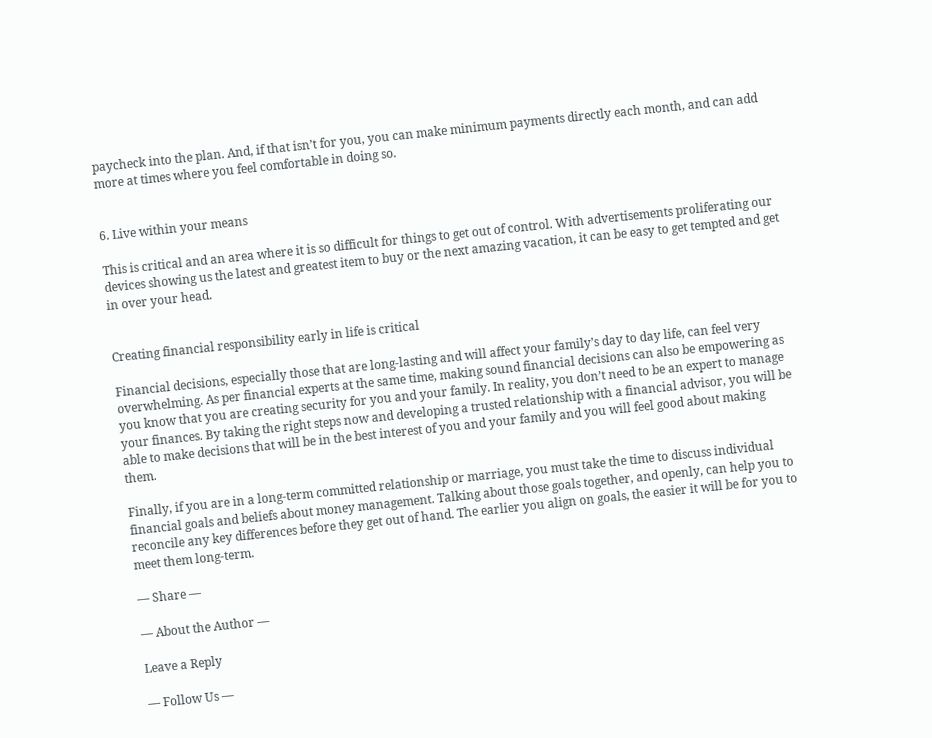paycheck into the plan. And, if that isn’t for you, you can make minimum payments directly each month, and can add more at times where you feel comfortable in doing so.


6. Live within your means

This is critical and an area where it is so difficult for things to get out of control. With advertisements proliferating our devices showing us the latest and greatest item to buy or the next amazing vacation, it can be easy to get tempted and get in over your head.


Creating financial responsibility early in life is critical

Financial decisions, especially those that are long-lasting and will affect your family’s day to day life, can feel very overwhelming. As per financial experts at the same time, making sound financial decisions can also be empowering as you know that you are creating security for you and your family. In reality, you don’t need to be an expert to manage your finances. By taking the right steps now and developing a trusted relationship with a financial advisor, you will be able to make decisions that will be in the best interest of you and your family and you will feel good about making them.

Finally, if you are in a long-term committed relationship or marriage, you must take the time to discuss individual financial goals and beliefs about money management. Talking about those goals together, and openly, can help you to reconcile any key differences before they get out of hand. The earlier you align on goals, the easier it will be for you to meet them long-term.

— Share —

— About the Author —

Leave a Reply

— Follow Us —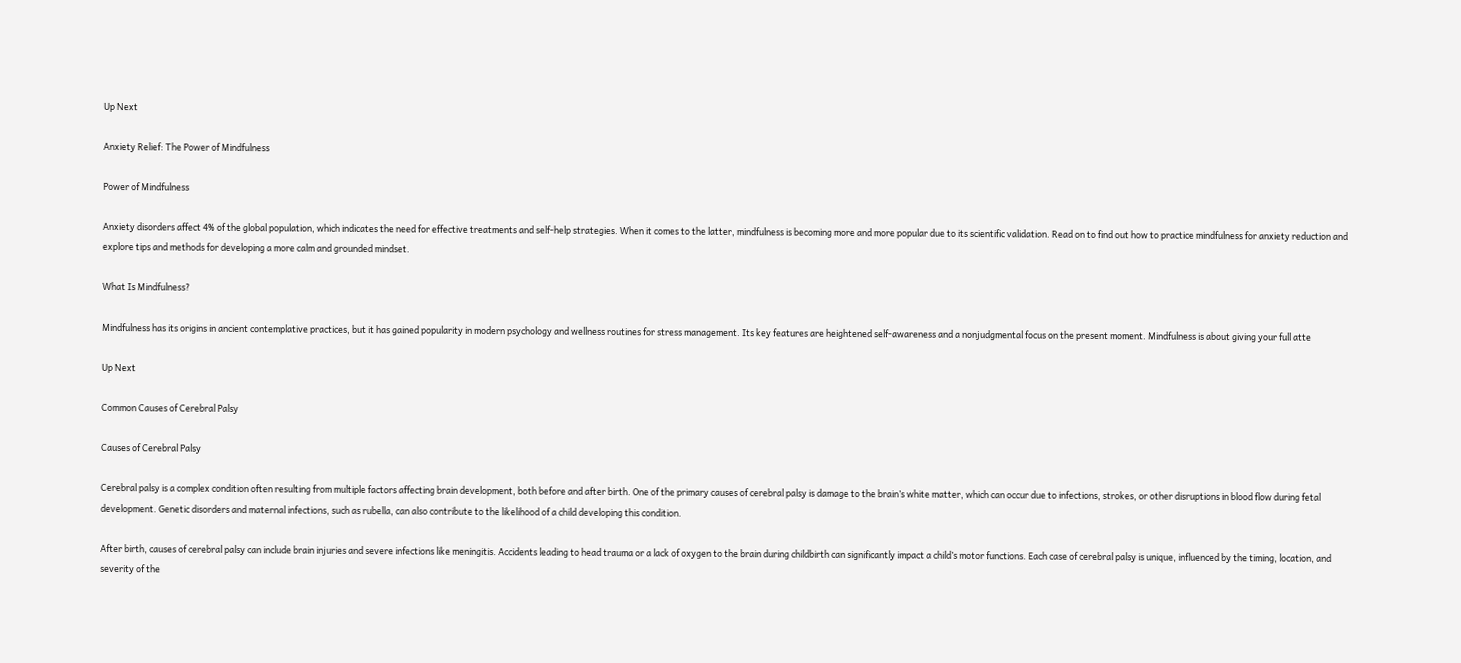Up Next

Anxiety Relief: The Power of Mindfulness

Power of Mindfulness

Anxiety disorders affect 4% of the global population, which indicates the need for effective treatments and self-help strategies. When it comes to the latter, mindfulness is becoming more and more popular due to its scientific validation. Read on to find out how to practice mindfulness for anxiety reduction and explore tips and methods for developing a more calm and grounded mindset.

What Is Mindfulness?

Mindfulness has its origins in ancient contemplative practices, but it has gained popularity in modern psychology and wellness routines for stress management. Its key features are heightened self-awareness and a nonjudgmental focus on the present moment. Mindfulness is about giving your full atte

Up Next

Common Causes of Cerebral Palsy

Causes of Cerebral Palsy

Cerebral palsy is a complex condition often resulting from multiple factors affecting brain development, both before and after birth. One of the primary causes of cerebral palsy is damage to the brain’s white matter, which can occur due to infections, strokes, or other disruptions in blood flow during fetal development. Genetic disorders and maternal infections, such as rubella, can also contribute to the likelihood of a child developing this condition.

After birth, causes of cerebral palsy can include brain injuries and severe infections like meningitis. Accidents leading to head trauma or a lack of oxygen to the brain during childbirth can significantly impact a child’s motor functions. Each case of cerebral palsy is unique, influenced by the timing, location, and severity of the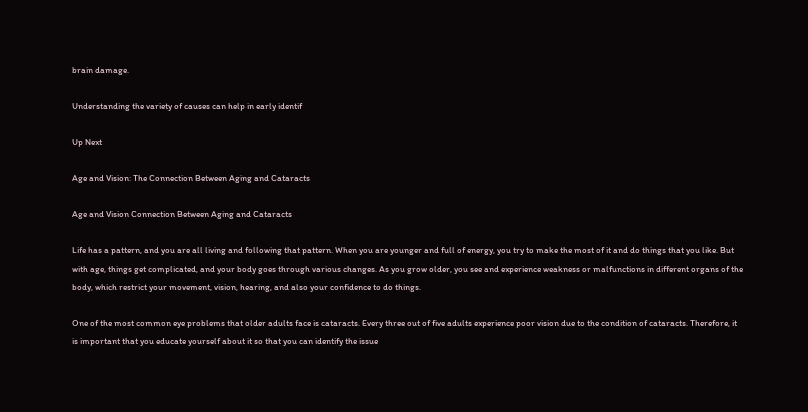brain damage.

Understanding the variety of causes can help in early identif

Up Next

Age and Vision: The Connection Between Aging and Cataracts

Age and Vision Connection Between Aging and Cataracts

Life has a pattern, and you are all living and following that pattern. When you are younger and full of energy, you try to make the most of it and do things that you like. But with age, things get complicated, and your body goes through various changes. As you grow older, you see and experience weakness or malfunctions in different organs of the body, which restrict your movement, vision, hearing, and also your confidence to do things.

One of the most common eye problems that older adults face is cataracts. Every three out of five adults experience poor vision due to the condition of cataracts. Therefore, it is important that you educate yourself about it so that you can identify the issue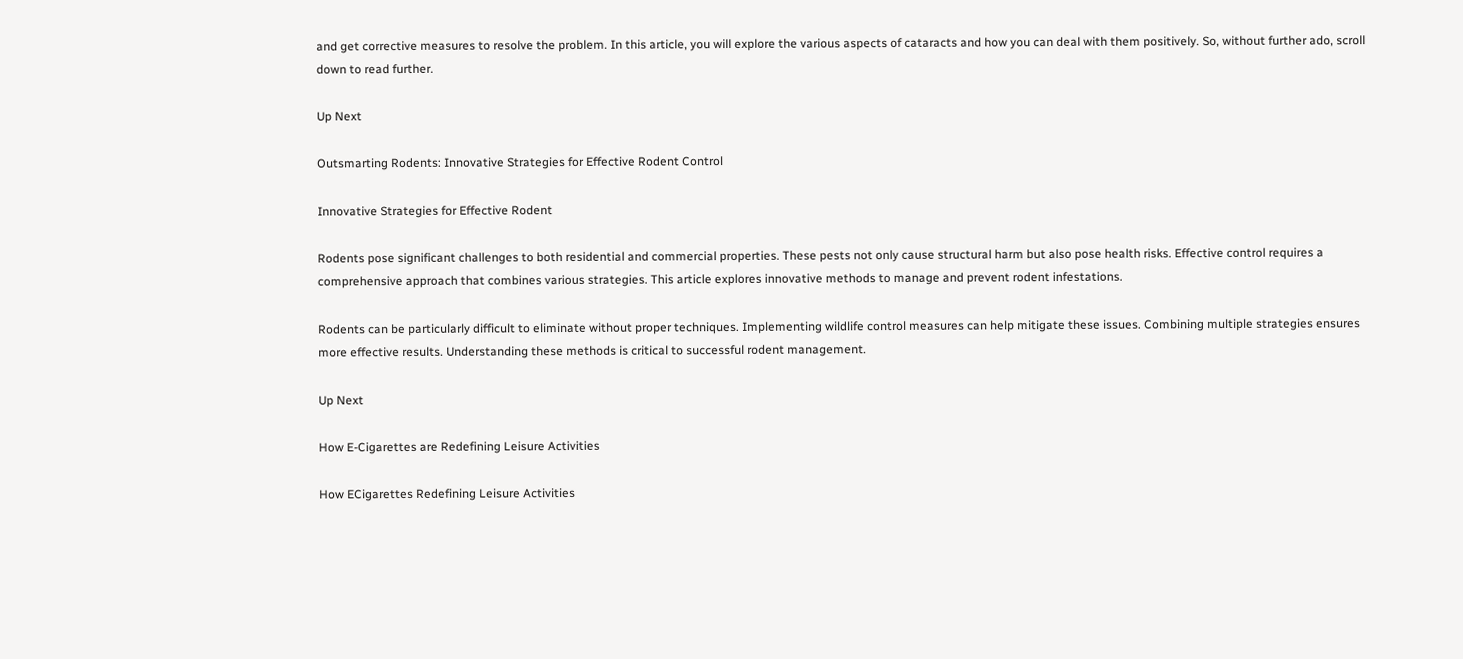and get corrective measures to resolve the problem. In this article, you will explore the various aspects of cataracts and how you can deal with them positively. So, without further ado, scroll down to read further.

Up Next

Outsmarting Rodents: Innovative Strategies for Effective Rodent Control

Innovative Strategies for Effective Rodent

Rodents pose significant challenges to both residential and commercial properties. These pests not only cause structural harm but also pose health risks. Effective control requires a comprehensive approach that combines various strategies. This article explores innovative methods to manage and prevent rodent infestations.

Rodents can be particularly difficult to eliminate without proper techniques. Implementing wildlife control measures can help mitigate these issues. Combining multiple strategies ensures more effective results. Understanding these methods is critical to successful rodent management.

Up Next

How E-Cigarettes are Redefining Leisure Activities

How ECigarettes Redefining Leisure Activities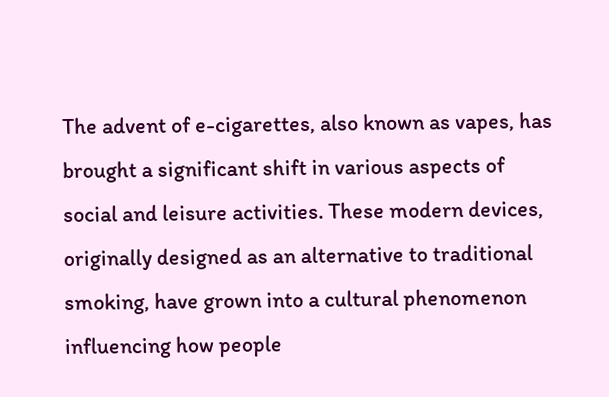The advent of e-cigarettes, also known as vapes, has brought a significant shift in various aspects of social and leisure activities. These modern devices, originally designed as an alternative to traditional smoking, have grown into a cultural phenomenon influencing how people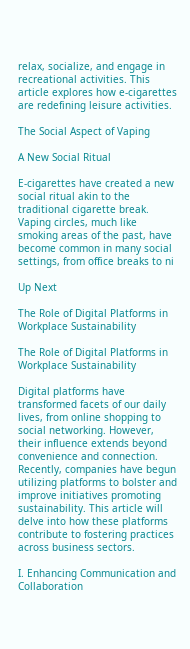relax, socialize, and engage in recreational activities. This article explores how e-cigarettes are redefining leisure activities.

The Social Aspect of Vaping

A New Social Ritual

E-cigarettes have created a new social ritual akin to the traditional cigarette break. Vaping circles, much like smoking areas of the past, have become common in many social settings, from office breaks to ni

Up Next

The Role of Digital Platforms in Workplace Sustainability

The Role of Digital Platforms in Workplace Sustainability

Digital platforms have transformed facets of our daily lives, from online shopping to social networking. However, their influence extends beyond convenience and connection. Recently, companies have begun utilizing platforms to bolster and improve initiatives promoting sustainability. This article will delve into how these platforms contribute to fostering practices across business sectors.

I. Enhancing Communication and Collaboration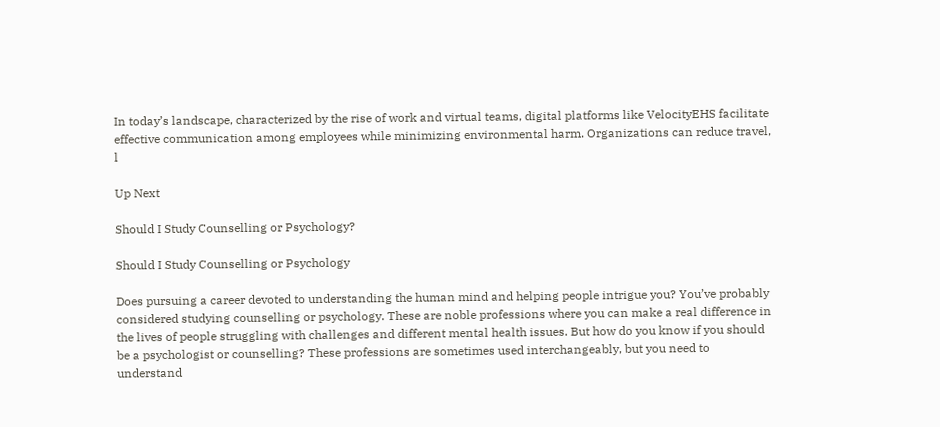In today’s landscape, characterized by the rise of work and virtual teams, digital platforms like VelocityEHS facilitate effective communication among employees while minimizing environmental harm. Organizations can reduce travel, l

Up Next

Should I Study Counselling or Psychology?

Should I Study Counselling or Psychology

Does pursuing a career devoted to understanding the human mind and helping people intrigue you? You’ve probably considered studying counselling or psychology. These are noble professions where you can make a real difference in the lives of people struggling with challenges and different mental health issues. But how do you know if you should be a psychologist or counselling? These professions are sometimes used interchangeably, but you need to understand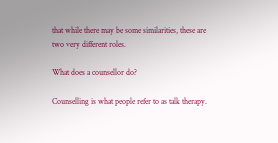that while there may be some similarities, these are two very different roles.

What does a counsellor do?

Counselling is what people refer to as talk therapy.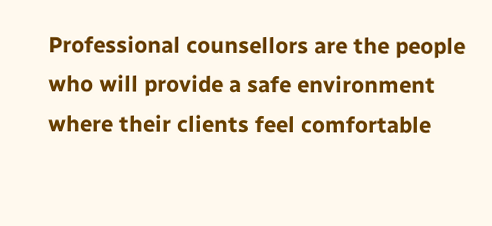Professional counsellors are the people who will provide a safe environment where their clients feel comfortable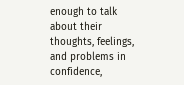enough to talk about their thoughts, feelings, and problems in confidence,